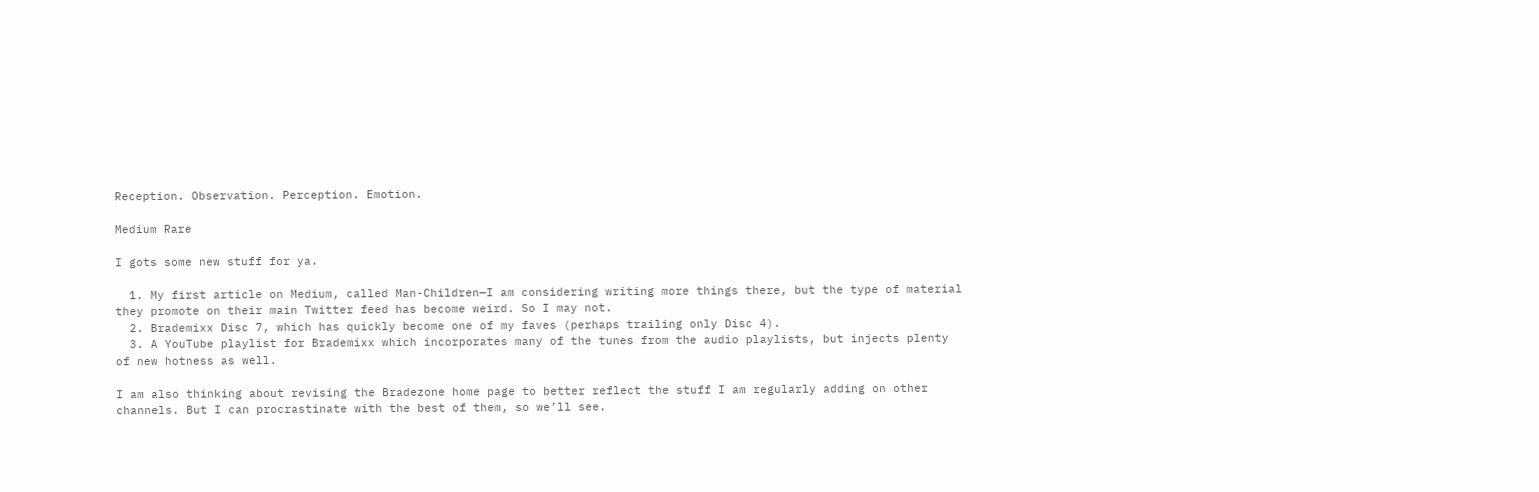Reception. Observation. Perception. Emotion.

Medium Rare

I gots some new stuff for ya.

  1. My first article on Medium, called Man-Children—I am considering writing more things there, but the type of material they promote on their main Twitter feed has become weird. So I may not.
  2. Brademixx Disc 7, which has quickly become one of my faves (perhaps trailing only Disc 4).
  3. A YouTube playlist for Brademixx which incorporates many of the tunes from the audio playlists, but injects plenty of new hotness as well.

I am also thinking about revising the Bradezone home page to better reflect the stuff I am regularly adding on other channels. But I can procrastinate with the best of them, so we’ll see.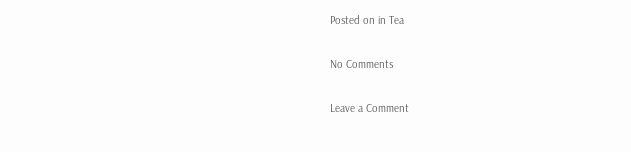Posted on in Tea

No Comments

Leave a Comment